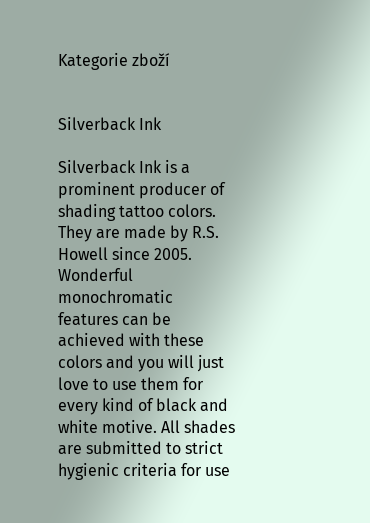Kategorie zboží


Silverback Ink

Silverback Ink is a prominent producer of shading tattoo colors. They are made by R.S. Howell since 2005. Wonderful monochromatic features can be achieved with these colors and you will just love to use them for every kind of black and white motive. All shades are submitted to strict hygienic criteria for use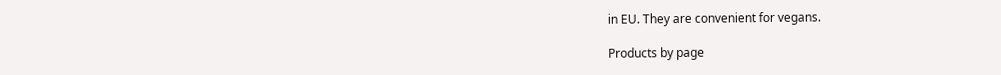in EU. They are convenient for vegans.

Products by page